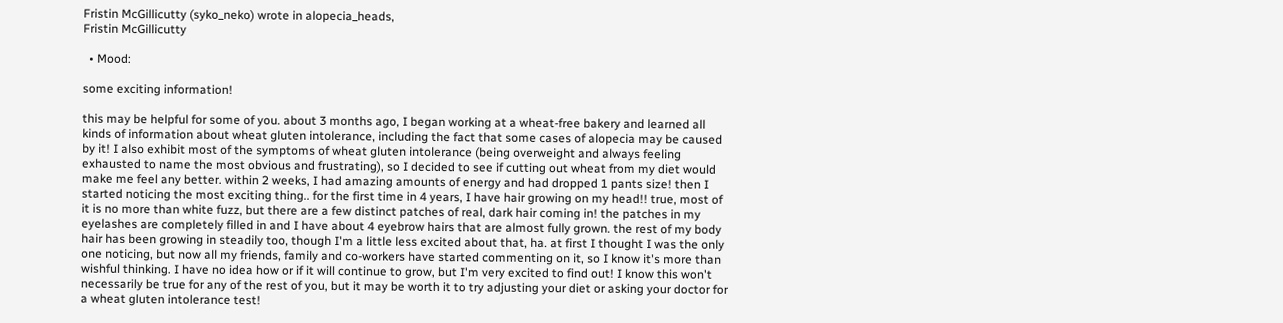Fristin McGillicutty (syko_neko) wrote in alopecia_heads,
Fristin McGillicutty

  • Mood:

some exciting information!

this may be helpful for some of you. about 3 months ago, I began working at a wheat-free bakery and learned all kinds of information about wheat gluten intolerance, including the fact that some cases of alopecia may be caused by it! I also exhibit most of the symptoms of wheat gluten intolerance (being overweight and always feeling exhausted to name the most obvious and frustrating), so I decided to see if cutting out wheat from my diet would make me feel any better. within 2 weeks, I had amazing amounts of energy and had dropped 1 pants size! then I started noticing the most exciting thing.. for the first time in 4 years, I have hair growing on my head!! true, most of it is no more than white fuzz, but there are a few distinct patches of real, dark hair coming in! the patches in my eyelashes are completely filled in and I have about 4 eyebrow hairs that are almost fully grown. the rest of my body hair has been growing in steadily too, though I'm a little less excited about that, ha. at first I thought I was the only one noticing, but now all my friends, family and co-workers have started commenting on it, so I know it's more than wishful thinking. I have no idea how or if it will continue to grow, but I'm very excited to find out! I know this won't necessarily be true for any of the rest of you, but it may be worth it to try adjusting your diet or asking your doctor for a wheat gluten intolerance test!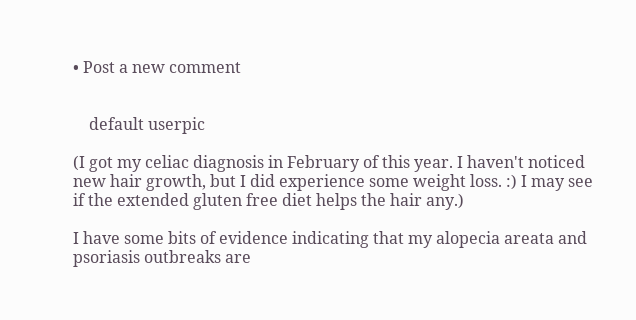• Post a new comment


    default userpic

(I got my celiac diagnosis in February of this year. I haven't noticed new hair growth, but I did experience some weight loss. :) I may see if the extended gluten free diet helps the hair any.)

I have some bits of evidence indicating that my alopecia areata and psoriasis outbreaks are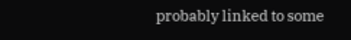probably linked to some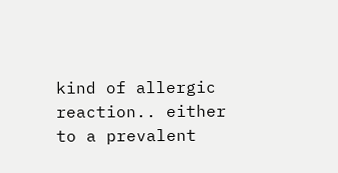kind of allergic reaction.. either to a prevalent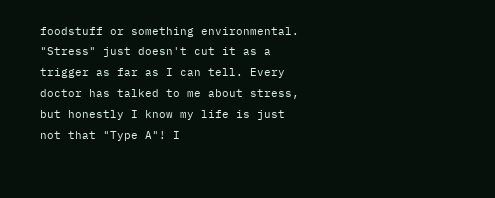foodstuff or something environmental. "Stress" just doesn't cut it as a trigger as far as I can tell. Every doctor has talked to me about stress, but honestly I know my life is just not that "Type A"! I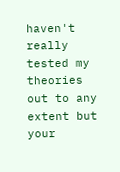haven't really tested my theories out to any extent but your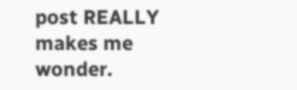post REALLY makes me wonder.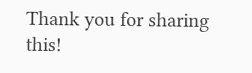Thank you for sharing this!